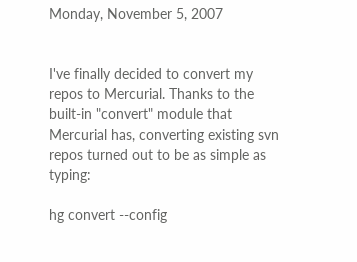Monday, November 5, 2007


I've finally decided to convert my repos to Mercurial. Thanks to the built-in "convert" module that Mercurial has, converting existing svn repos turned out to be as simple as typing:

hg convert --config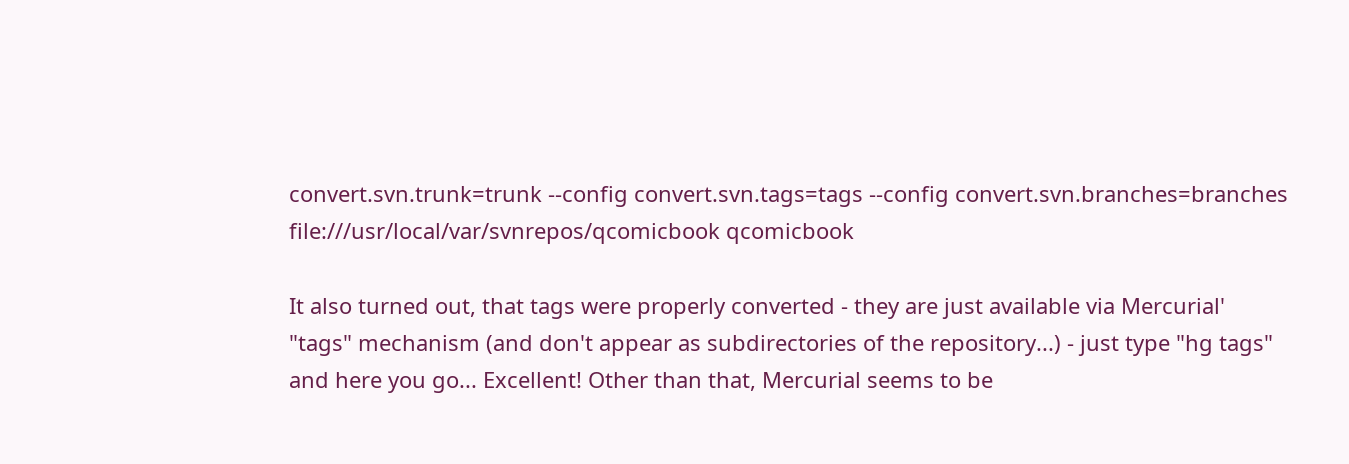convert.svn.trunk=trunk --config convert.svn.tags=tags --config convert.svn.branches=branches file:///usr/local/var/svnrepos/qcomicbook qcomicbook

It also turned out, that tags were properly converted - they are just available via Mercurial' "tags" mechanism (and don't appear as subdirectories of the repository...) - just type "hg tags" and here you go... Excellent! Other than that, Mercurial seems to be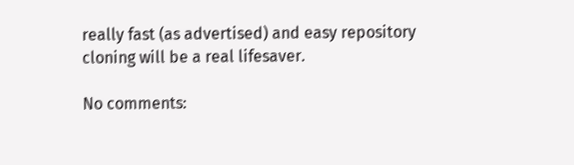really fast (as advertised) and easy repository cloning will be a real lifesaver.

No comments: